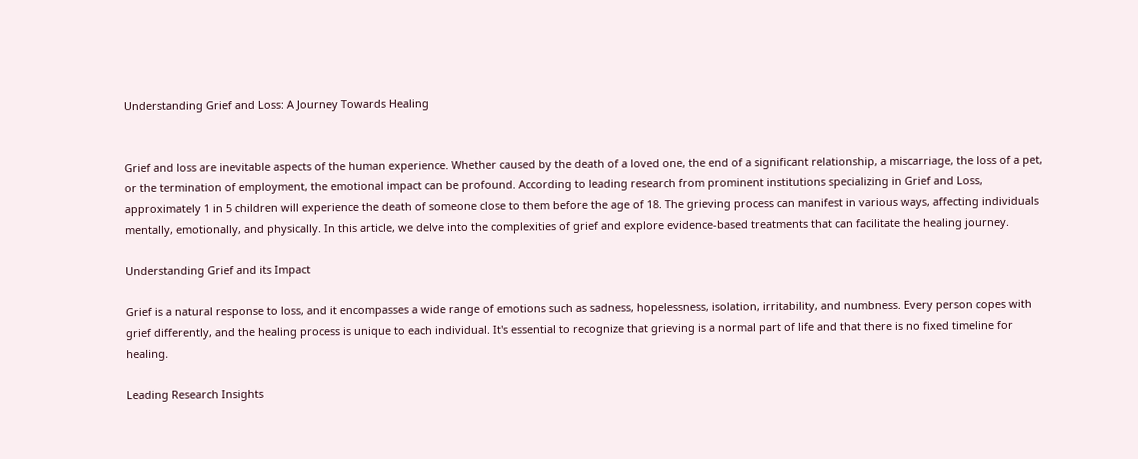Understanding Grief and Loss: A Journey Towards Healing


Grief and loss are inevitable aspects of the human experience. Whether caused by the death of a loved one, the end of a significant relationship, a miscarriage, the loss of a pet, or the termination of employment, the emotional impact can be profound. According to leading research from prominent institutions specializing in Grief and Loss, approximately 1 in 5 children will experience the death of someone close to them before the age of 18. The grieving process can manifest in various ways, affecting individuals mentally, emotionally, and physically. In this article, we delve into the complexities of grief and explore evidence-based treatments that can facilitate the healing journey.

Understanding Grief and its Impact

Grief is a natural response to loss, and it encompasses a wide range of emotions such as sadness, hopelessness, isolation, irritability, and numbness. Every person copes with grief differently, and the healing process is unique to each individual. It's essential to recognize that grieving is a normal part of life and that there is no fixed timeline for healing.

Leading Research Insights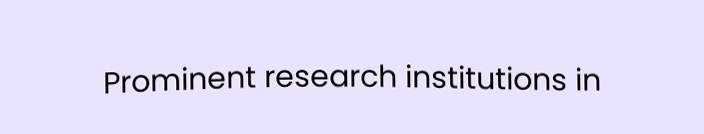Prominent research institutions in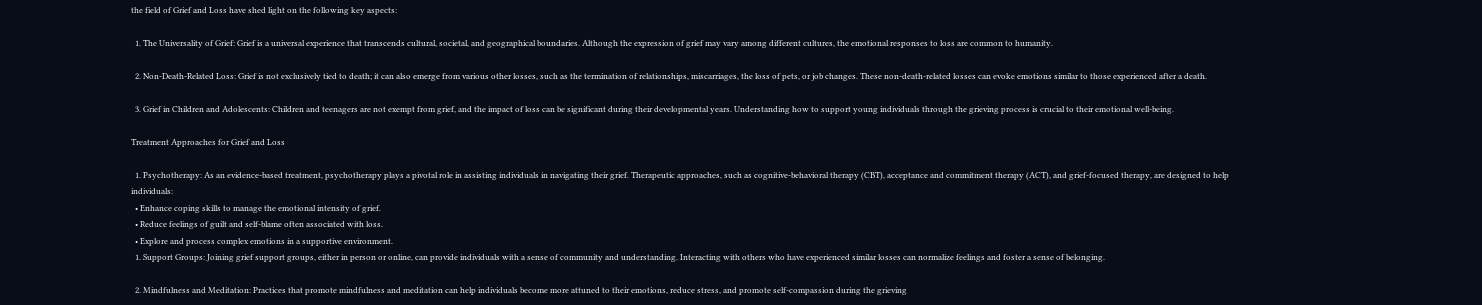the field of Grief and Loss have shed light on the following key aspects:

  1. The Universality of Grief: Grief is a universal experience that transcends cultural, societal, and geographical boundaries. Although the expression of grief may vary among different cultures, the emotional responses to loss are common to humanity.

  2. Non-Death-Related Loss: Grief is not exclusively tied to death; it can also emerge from various other losses, such as the termination of relationships, miscarriages, the loss of pets, or job changes. These non-death-related losses can evoke emotions similar to those experienced after a death.

  3. Grief in Children and Adolescents: Children and teenagers are not exempt from grief, and the impact of loss can be significant during their developmental years. Understanding how to support young individuals through the grieving process is crucial to their emotional well-being.

Treatment Approaches for Grief and Loss

  1. Psychotherapy: As an evidence-based treatment, psychotherapy plays a pivotal role in assisting individuals in navigating their grief. Therapeutic approaches, such as cognitive-behavioral therapy (CBT), acceptance and commitment therapy (ACT), and grief-focused therapy, are designed to help individuals:
  • Enhance coping skills to manage the emotional intensity of grief.
  • Reduce feelings of guilt and self-blame often associated with loss.
  • Explore and process complex emotions in a supportive environment.
  1. Support Groups: Joining grief support groups, either in person or online, can provide individuals with a sense of community and understanding. Interacting with others who have experienced similar losses can normalize feelings and foster a sense of belonging.

  2. Mindfulness and Meditation: Practices that promote mindfulness and meditation can help individuals become more attuned to their emotions, reduce stress, and promote self-compassion during the grieving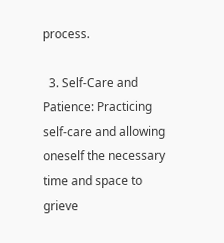process.

  3. Self-Care and Patience: Practicing self-care and allowing oneself the necessary time and space to grieve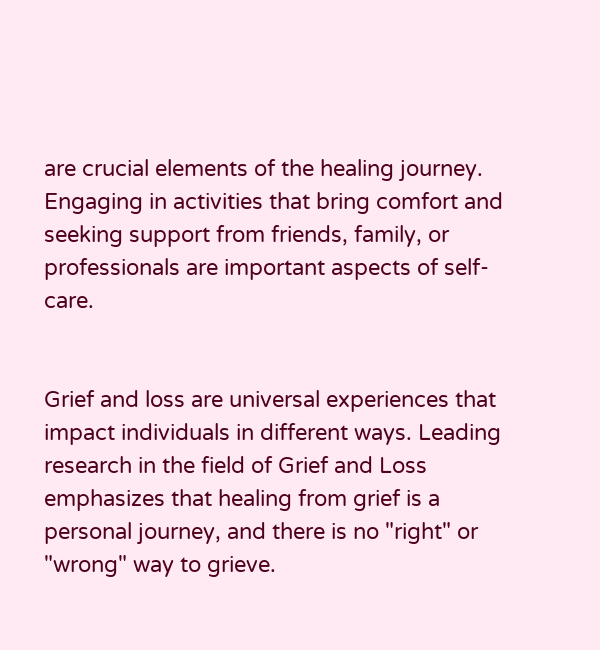are crucial elements of the healing journey. Engaging in activities that bring comfort and seeking support from friends, family, or professionals are important aspects of self-care.


Grief and loss are universal experiences that impact individuals in different ways. Leading research in the field of Grief and Loss emphasizes that healing from grief is a personal journey, and there is no "right" or "wrong" way to grieve.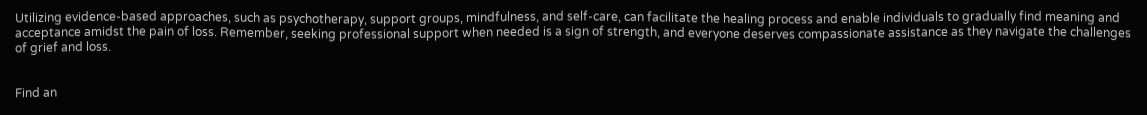Utilizing evidence-based approaches, such as psychotherapy, support groups, mindfulness, and self-care, can facilitate the healing process and enable individuals to gradually find meaning and acceptance amidst the pain of loss. Remember, seeking professional support when needed is a sign of strength, and everyone deserves compassionate assistance as they navigate the challenges of grief and loss.


Find an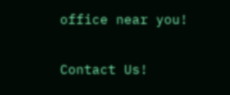office near you!

Contact Us!